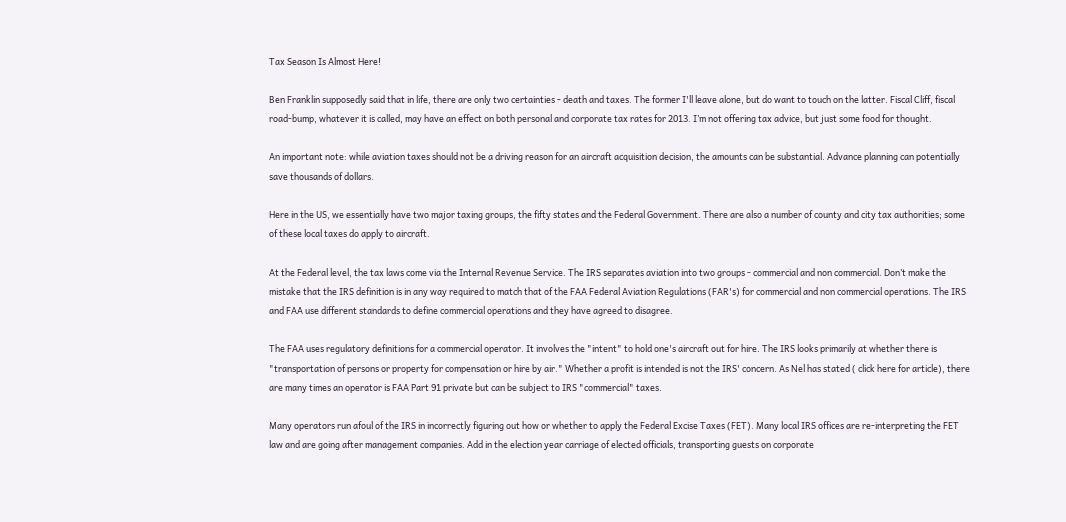Tax Season Is Almost Here!

Ben Franklin supposedly said that in life, there are only two certainties - death and taxes. The former I'll leave alone, but do want to touch on the latter. Fiscal Cliff, fiscal road-bump, whatever it is called, may have an effect on both personal and corporate tax rates for 2013. I’m not offering tax advice, but just some food for thought.

An important note: while aviation taxes should not be a driving reason for an aircraft acquisition decision, the amounts can be substantial. Advance planning can potentially save thousands of dollars.

Here in the US, we essentially have two major taxing groups, the fifty states and the Federal Government. There are also a number of county and city tax authorities; some of these local taxes do apply to aircraft.

At the Federal level, the tax laws come via the Internal Revenue Service. The IRS separates aviation into two groups - commercial and non commercial. Don’t make the mistake that the IRS definition is in any way required to match that of the FAA Federal Aviation Regulations (FAR's) for commercial and non commercial operations. The IRS and FAA use different standards to define commercial operations and they have agreed to disagree.

The FAA uses regulatory definitions for a commercial operator. It involves the "intent" to hold one's aircraft out for hire. The IRS looks primarily at whether there is "transportation of persons or property for compensation or hire by air." Whether a profit is intended is not the IRS' concern. As Nel has stated ( click here for article), there are many times an operator is FAA Part 91 private but can be subject to IRS "commercial" taxes.

Many operators run afoul of the IRS in incorrectly figuring out how or whether to apply the Federal Excise Taxes (FET). Many local IRS offices are re-interpreting the FET law and are going after management companies. Add in the election year carriage of elected officials, transporting guests on corporate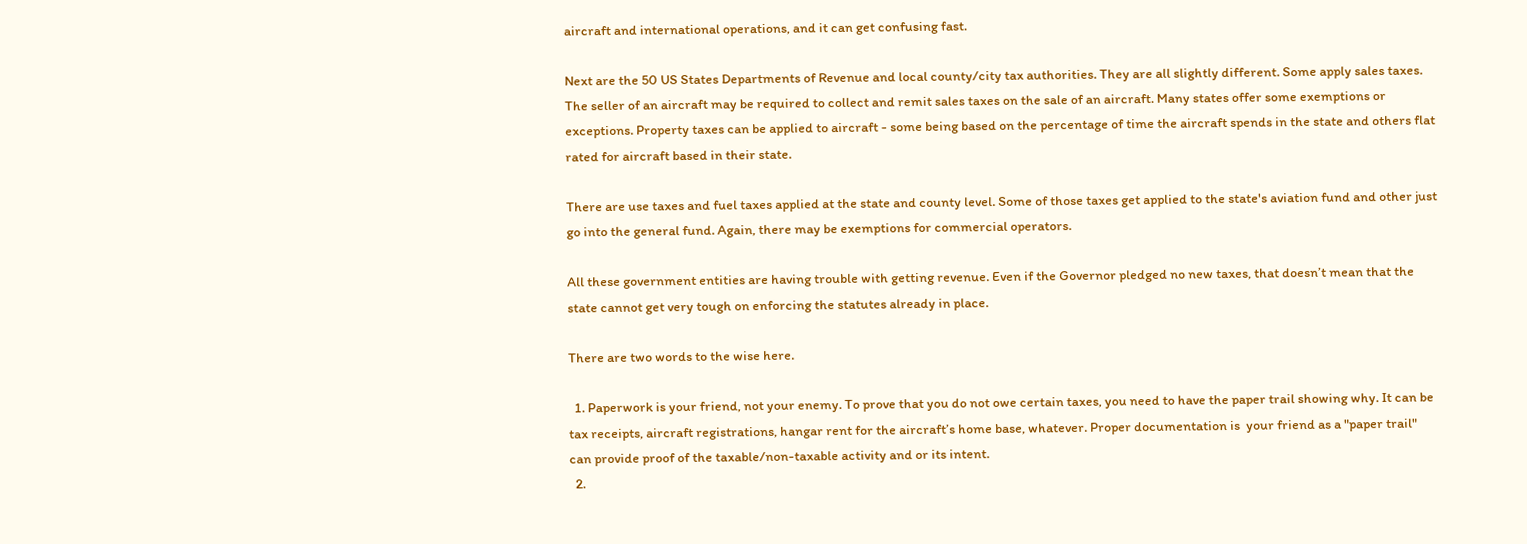aircraft and international operations, and it can get confusing fast.

Next are the 50 US States Departments of Revenue and local county/city tax authorities. They are all slightly different. Some apply sales taxes. The seller of an aircraft may be required to collect and remit sales taxes on the sale of an aircraft. Many states offer some exemptions or exceptions. Property taxes can be applied to aircraft - some being based on the percentage of time the aircraft spends in the state and others flat rated for aircraft based in their state.

There are use taxes and fuel taxes applied at the state and county level. Some of those taxes get applied to the state's aviation fund and other just go into the general fund. Again, there may be exemptions for commercial operators.

All these government entities are having trouble with getting revenue. Even if the Governor pledged no new taxes, that doesn’t mean that the state cannot get very tough on enforcing the statutes already in place.

There are two words to the wise here.

  1. Paperwork is your friend, not your enemy. To prove that you do not owe certain taxes, you need to have the paper trail showing why. It can be tax receipts, aircraft registrations, hangar rent for the aircraft’s home base, whatever. Proper documentation is  your friend as a "paper trail" can provide proof of the taxable/non-taxable activity and or its intent.
  2.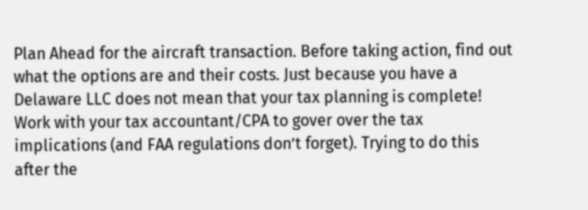Plan Ahead for the aircraft transaction. Before taking action, find out what the options are and their costs. Just because you have a Delaware LLC does not mean that your tax planning is complete! Work with your tax accountant/CPA to gover over the tax implications (and FAA regulations don’t forget). Trying to do this after the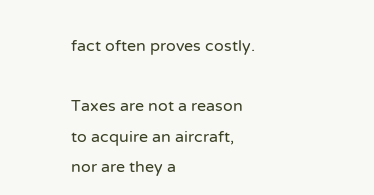fact often proves costly.

Taxes are not a reason to acquire an aircraft, nor are they a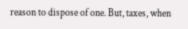reason to dispose of one. But, taxes, when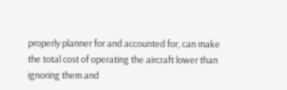properly planner for and accounted for, can make the total cost of operating the aircraft lower than ignoring them and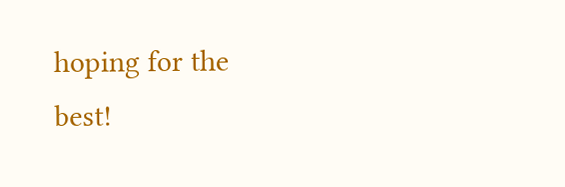hoping for the best!